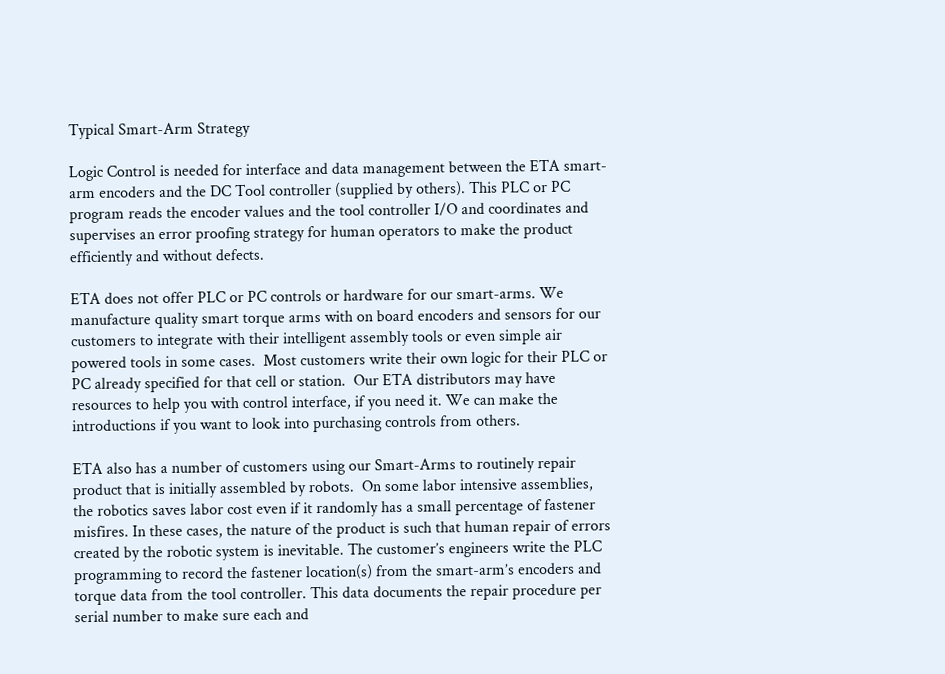Typical Smart-Arm Strategy

Logic Control is needed for interface and data management between the ETA smart-arm encoders and the DC Tool controller (supplied by others). This PLC or PC program reads the encoder values and the tool controller I/O and coordinates and supervises an error proofing strategy for human operators to make the product efficiently and without defects.

ETA does not offer PLC or PC controls or hardware for our smart-arms. We manufacture quality smart torque arms with on board encoders and sensors for our customers to integrate with their intelligent assembly tools or even simple air powered tools in some cases.  Most customers write their own logic for their PLC or PC already specified for that cell or station.  Our ETA distributors may have resources to help you with control interface, if you need it. We can make the introductions if you want to look into purchasing controls from others.

ETA also has a number of customers using our Smart-Arms to routinely repair product that is initially assembled by robots.  On some labor intensive assemblies, the robotics saves labor cost even if it randomly has a small percentage of fastener misfires. In these cases, the nature of the product is such that human repair of errors created by the robotic system is inevitable. The customer’s engineers write the PLC programming to record the fastener location(s) from the smart-arm’s encoders and torque data from the tool controller. This data documents the repair procedure per serial number to make sure each and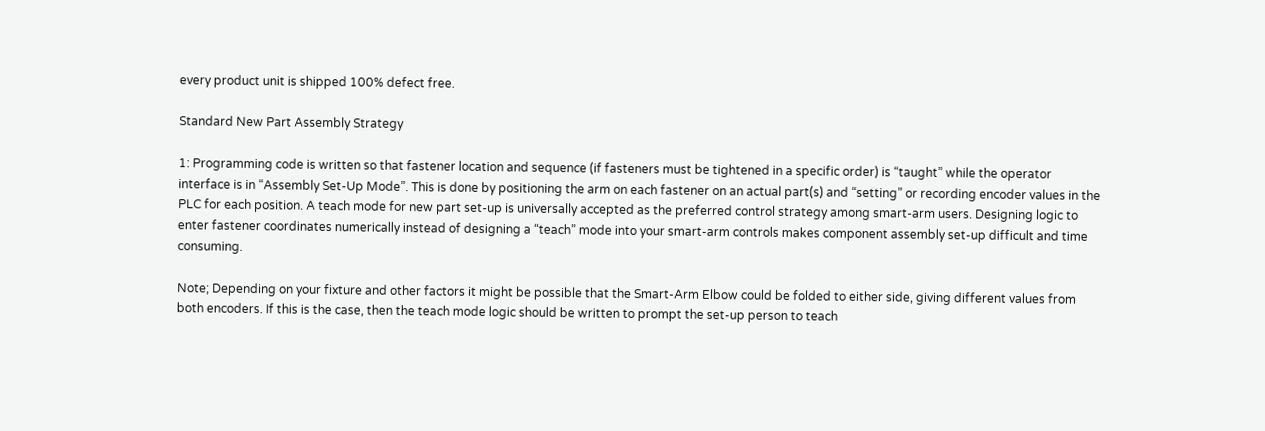every product unit is shipped 100% defect free.

Standard New Part Assembly Strategy

1: Programming code is written so that fastener location and sequence (if fasteners must be tightened in a specific order) is “taught” while the operator interface is in “Assembly Set-Up Mode”. This is done by positioning the arm on each fastener on an actual part(s) and “setting” or recording encoder values in the PLC for each position. A teach mode for new part set-up is universally accepted as the preferred control strategy among smart-arm users. Designing logic to enter fastener coordinates numerically instead of designing a “teach” mode into your smart-arm controls makes component assembly set-up difficult and time consuming.

Note; Depending on your fixture and other factors it might be possible that the Smart-Arm Elbow could be folded to either side, giving different values from both encoders. If this is the case, then the teach mode logic should be written to prompt the set-up person to teach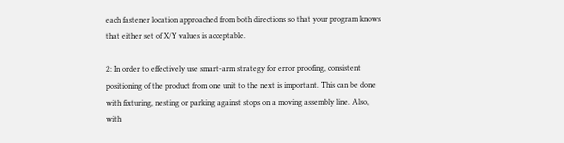each fastener location approached from both directions so that your program knows that either set of X/Y values is acceptable.

2: In order to effectively use smart-arm strategy for error proofing, consistent positioning of the product from one unit to the next is important. This can be done with fixturing, nesting or parking against stops on a moving assembly line. Also, with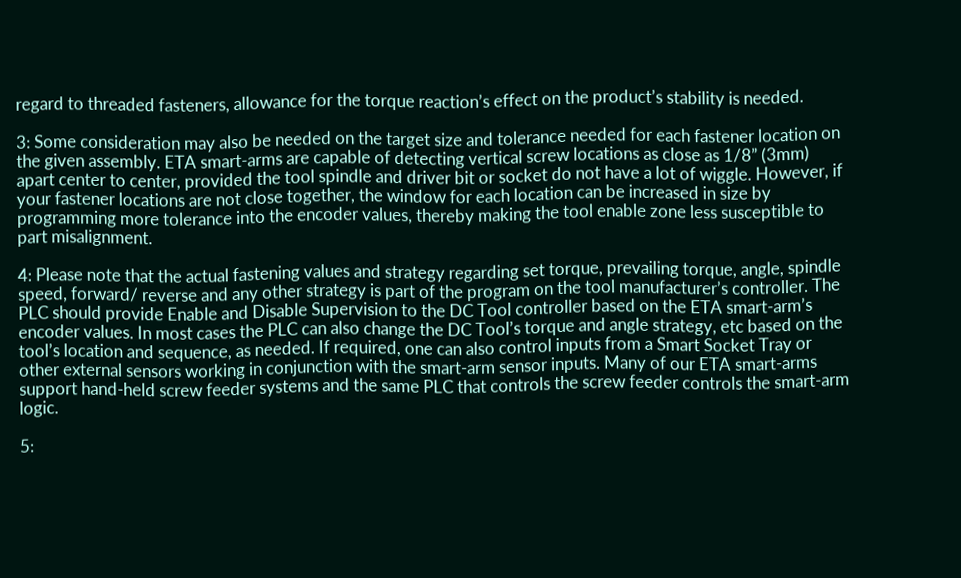regard to threaded fasteners, allowance for the torque reaction’s effect on the product’s stability is needed.

3: Some consideration may also be needed on the target size and tolerance needed for each fastener location on the given assembly. ETA smart-arms are capable of detecting vertical screw locations as close as 1/8” (3mm) apart center to center, provided the tool spindle and driver bit or socket do not have a lot of wiggle. However, if your fastener locations are not close together, the window for each location can be increased in size by programming more tolerance into the encoder values, thereby making the tool enable zone less susceptible to part misalignment.

4: Please note that the actual fastening values and strategy regarding set torque, prevailing torque, angle, spindle speed, forward/ reverse and any other strategy is part of the program on the tool manufacturer’s controller. The PLC should provide Enable and Disable Supervision to the DC Tool controller based on the ETA smart-arm’s encoder values. In most cases the PLC can also change the DC Tool’s torque and angle strategy, etc based on the tool’s location and sequence, as needed. If required, one can also control inputs from a Smart Socket Tray or other external sensors working in conjunction with the smart-arm sensor inputs. Many of our ETA smart-arms support hand-held screw feeder systems and the same PLC that controls the screw feeder controls the smart-arm logic.

5: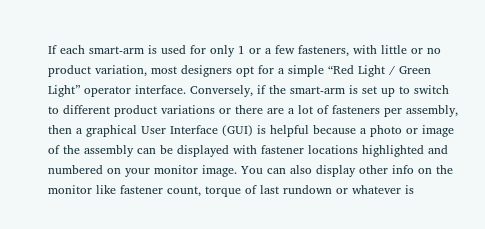If each smart-arm is used for only 1 or a few fasteners, with little or no product variation, most designers opt for a simple “Red Light / Green Light” operator interface. Conversely, if the smart-arm is set up to switch to different product variations or there are a lot of fasteners per assembly, then a graphical User Interface (GUI) is helpful because a photo or image of the assembly can be displayed with fastener locations highlighted and numbered on your monitor image. You can also display other info on the monitor like fastener count, torque of last rundown or whatever is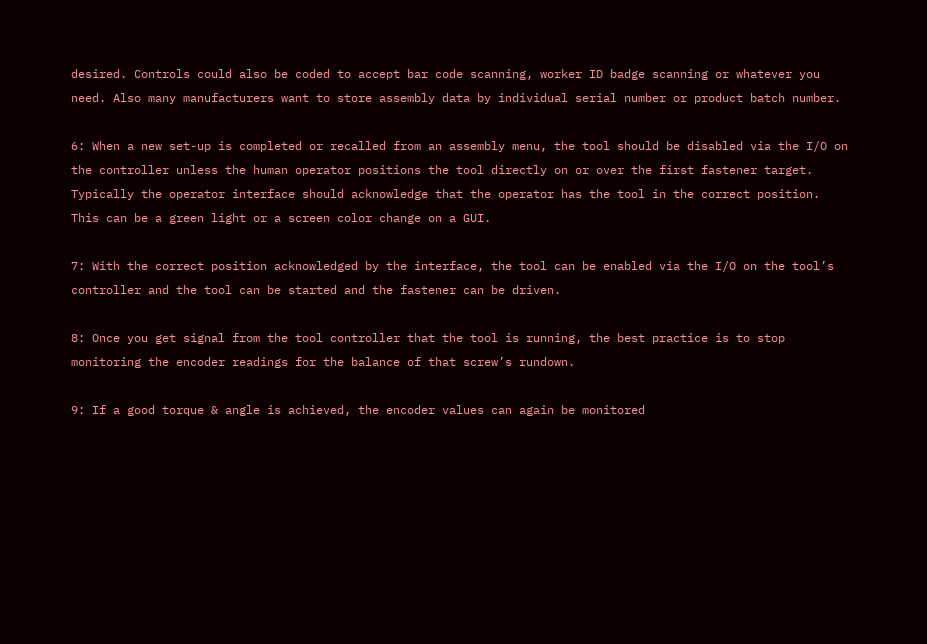desired. Controls could also be coded to accept bar code scanning, worker ID badge scanning or whatever you need. Also many manufacturers want to store assembly data by individual serial number or product batch number.

6: When a new set-up is completed or recalled from an assembly menu, the tool should be disabled via the I/O on the controller unless the human operator positions the tool directly on or over the first fastener target. Typically the operator interface should acknowledge that the operator has the tool in the correct position. This can be a green light or a screen color change on a GUI.

7: With the correct position acknowledged by the interface, the tool can be enabled via the I/O on the tool’s controller and the tool can be started and the fastener can be driven.

8: Once you get signal from the tool controller that the tool is running, the best practice is to stop monitoring the encoder readings for the balance of that screw’s rundown.

9: If a good torque & angle is achieved, the encoder values can again be monitored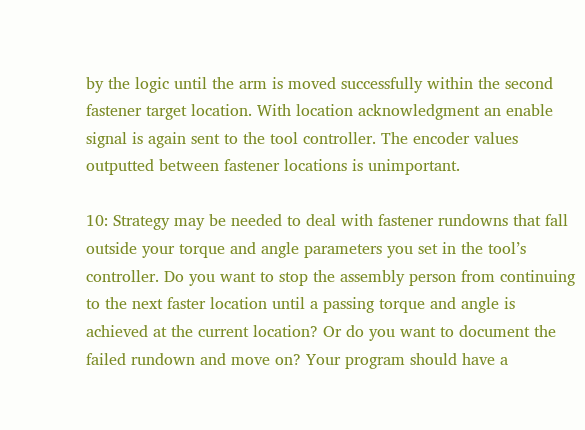by the logic until the arm is moved successfully within the second fastener target location. With location acknowledgment an enable signal is again sent to the tool controller. The encoder values outputted between fastener locations is unimportant.

10: Strategy may be needed to deal with fastener rundowns that fall outside your torque and angle parameters you set in the tool’s controller. Do you want to stop the assembly person from continuing to the next faster location until a passing torque and angle is achieved at the current location? Or do you want to document the failed rundown and move on? Your program should have a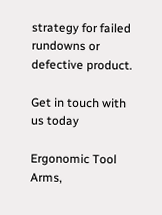strategy for failed rundowns or defective product.

Get in touch with us today

Ergonomic Tool Arms,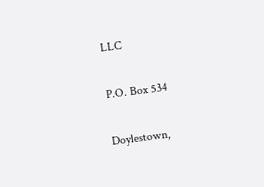LLC

P.O. Box 534

Doylestown,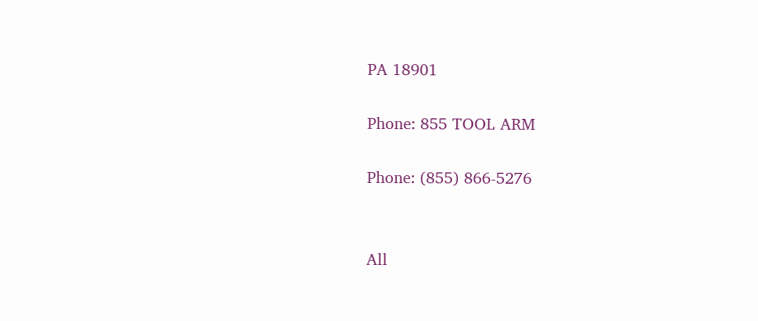PA 18901

Phone: 855 TOOL ARM

Phone: (855) 866-5276


All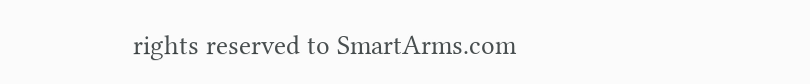rights reserved to SmartArms.com